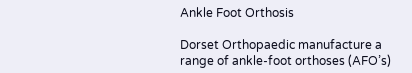Ankle Foot Orthosis

Dorset Orthopaedic manufacture a range of ankle-foot orthoses (AFO’s)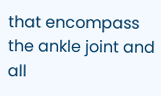that encompass the ankle joint and all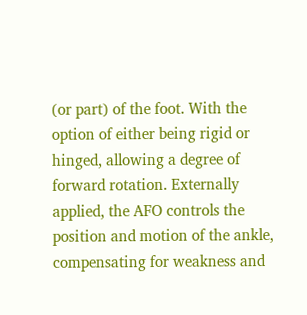(or part) of the foot. With the option of either being rigid or hinged, allowing a degree of forward rotation. Externally applied, the AFO controls the position and motion of the ankle, compensating for weakness and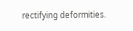rectifying deformities.